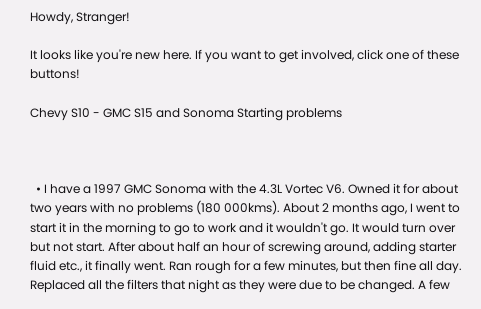Howdy, Stranger!

It looks like you're new here. If you want to get involved, click one of these buttons!

Chevy S10 - GMC S15 and Sonoma Starting problems



  • I have a 1997 GMC Sonoma with the 4.3L Vortec V6. Owned it for about two years with no problems (180 000kms). About 2 months ago, I went to start it in the morning to go to work and it wouldn't go. It would turn over but not start. After about half an hour of screwing around, adding starter fluid etc., it finally went. Ran rough for a few minutes, but then fine all day. Replaced all the filters that night as they were due to be changed. A few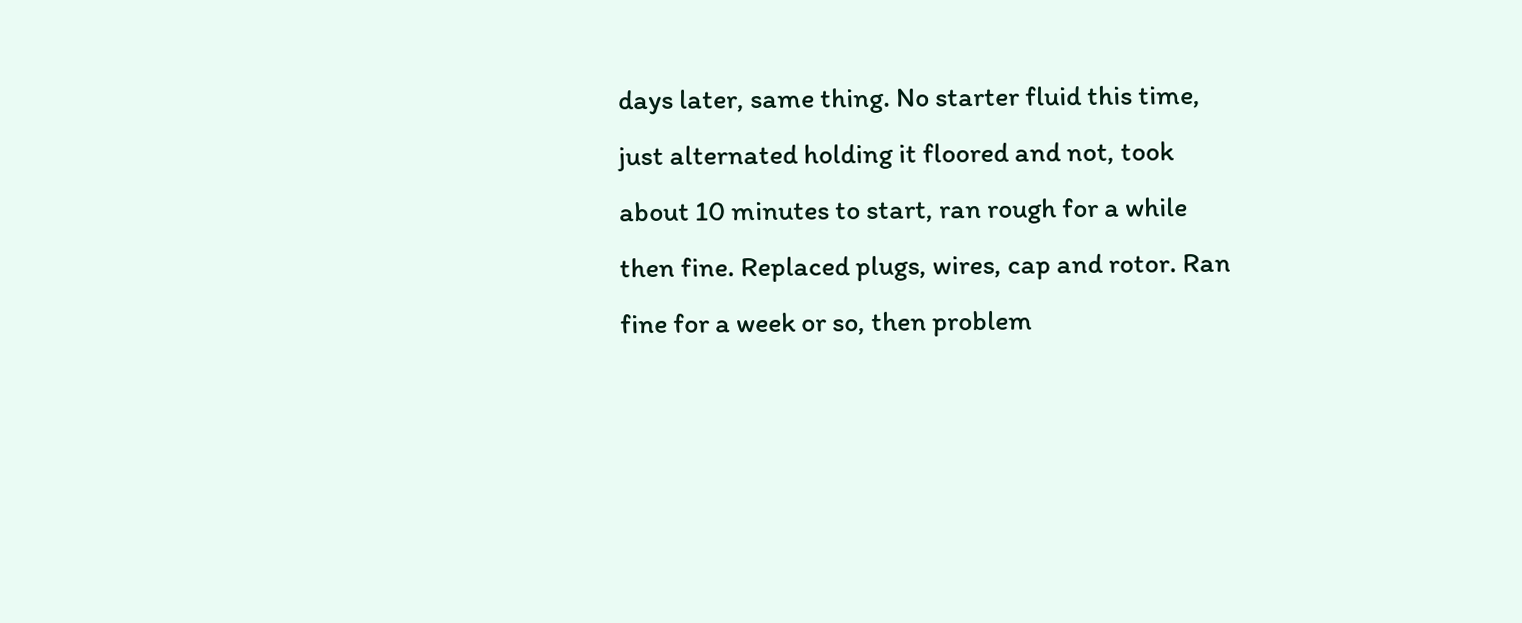days later, same thing. No starter fluid this time, just alternated holding it floored and not, took about 10 minutes to start, ran rough for a while then fine. Replaced plugs, wires, cap and rotor. Ran fine for a week or so, then problem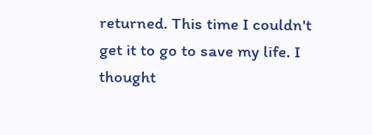returned. This time I couldn't get it to go to save my life. I thought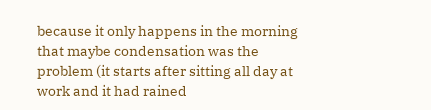because it only happens in the morning that maybe condensation was the problem (it starts after sitting all day at work and it had rained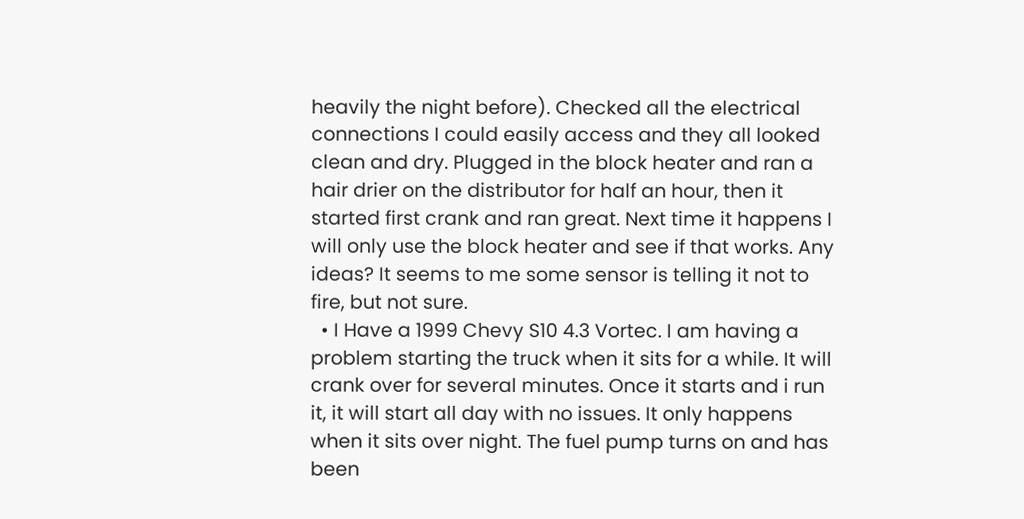heavily the night before). Checked all the electrical connections I could easily access and they all looked clean and dry. Plugged in the block heater and ran a hair drier on the distributor for half an hour, then it started first crank and ran great. Next time it happens I will only use the block heater and see if that works. Any ideas? It seems to me some sensor is telling it not to fire, but not sure.
  • I Have a 1999 Chevy S10 4.3 Vortec. I am having a problem starting the truck when it sits for a while. It will crank over for several minutes. Once it starts and i run it, it will start all day with no issues. It only happens when it sits over night. The fuel pump turns on and has been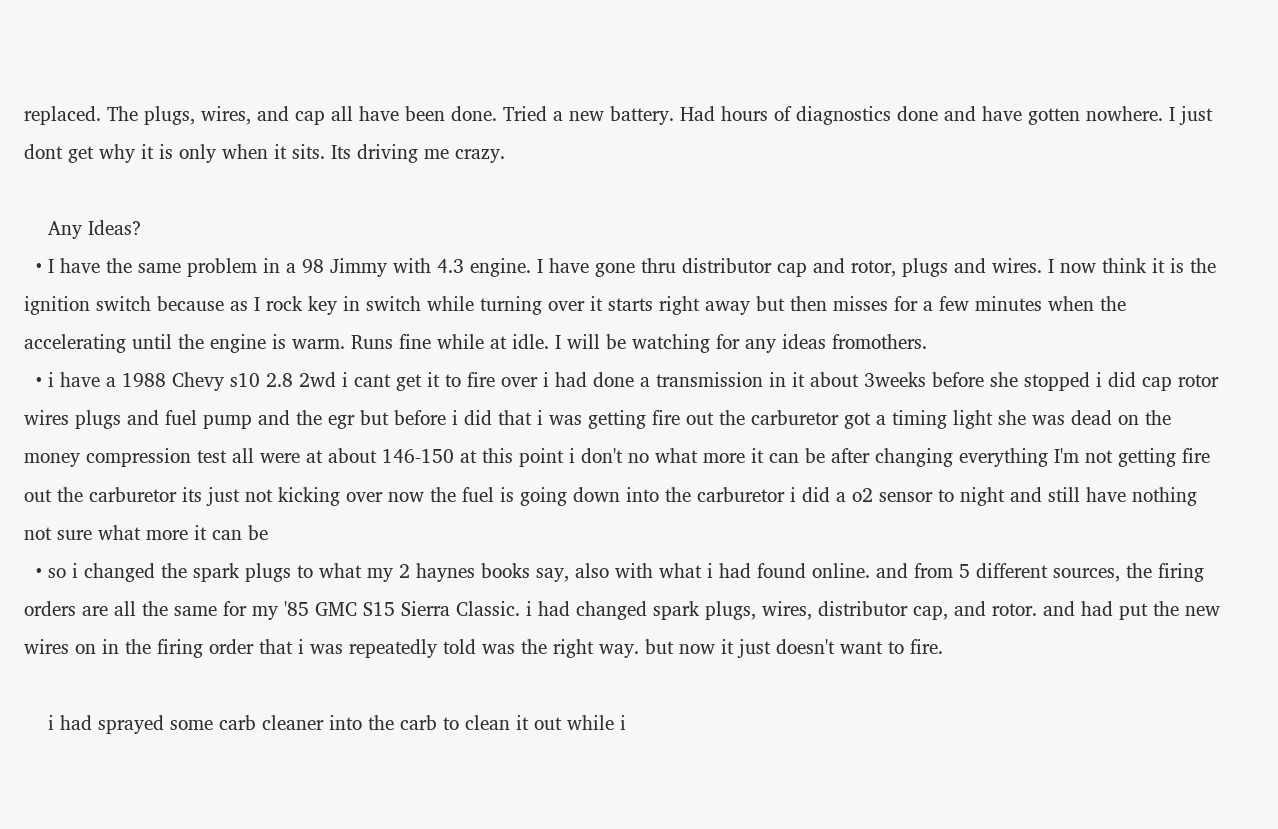replaced. The plugs, wires, and cap all have been done. Tried a new battery. Had hours of diagnostics done and have gotten nowhere. I just dont get why it is only when it sits. Its driving me crazy.

    Any Ideas?
  • I have the same problem in a 98 Jimmy with 4.3 engine. I have gone thru distributor cap and rotor, plugs and wires. I now think it is the ignition switch because as I rock key in switch while turning over it starts right away but then misses for a few minutes when the accelerating until the engine is warm. Runs fine while at idle. I will be watching for any ideas fromothers.
  • i have a 1988 Chevy s10 2.8 2wd i cant get it to fire over i had done a transmission in it about 3weeks before she stopped i did cap rotor wires plugs and fuel pump and the egr but before i did that i was getting fire out the carburetor got a timing light she was dead on the money compression test all were at about 146-150 at this point i don't no what more it can be after changing everything I'm not getting fire out the carburetor its just not kicking over now the fuel is going down into the carburetor i did a o2 sensor to night and still have nothing not sure what more it can be
  • so i changed the spark plugs to what my 2 haynes books say, also with what i had found online. and from 5 different sources, the firing orders are all the same for my '85 GMC S15 Sierra Classic. i had changed spark plugs, wires, distributor cap, and rotor. and had put the new wires on in the firing order that i was repeatedly told was the right way. but now it just doesn't want to fire.

    i had sprayed some carb cleaner into the carb to clean it out while i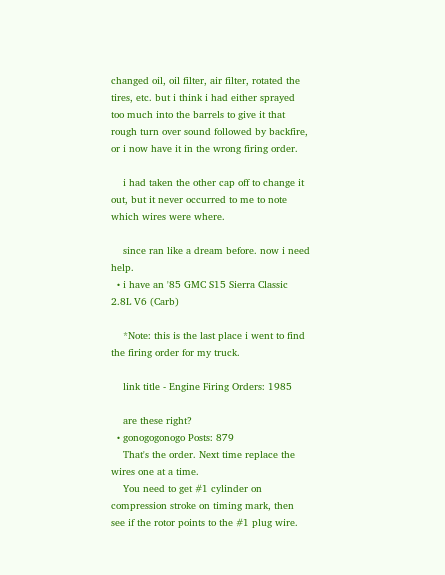changed oil, oil filter, air filter, rotated the tires, etc. but i think i had either sprayed too much into the barrels to give it that rough turn over sound followed by backfire, or i now have it in the wrong firing order.

    i had taken the other cap off to change it out, but it never occurred to me to note which wires were where.

    since ran like a dream before. now i need help.
  • i have an '85 GMC S15 Sierra Classic 2.8L V6 (Carb)

    *Note: this is the last place i went to find the firing order for my truck.

    link title - Engine Firing Orders: 1985

    are these right?
  • gonogogonogo Posts: 879
    That's the order. Next time replace the wires one at a time.
    You need to get #1 cylinder on compression stroke on timing mark, then see if the rotor points to the #1 plug wire.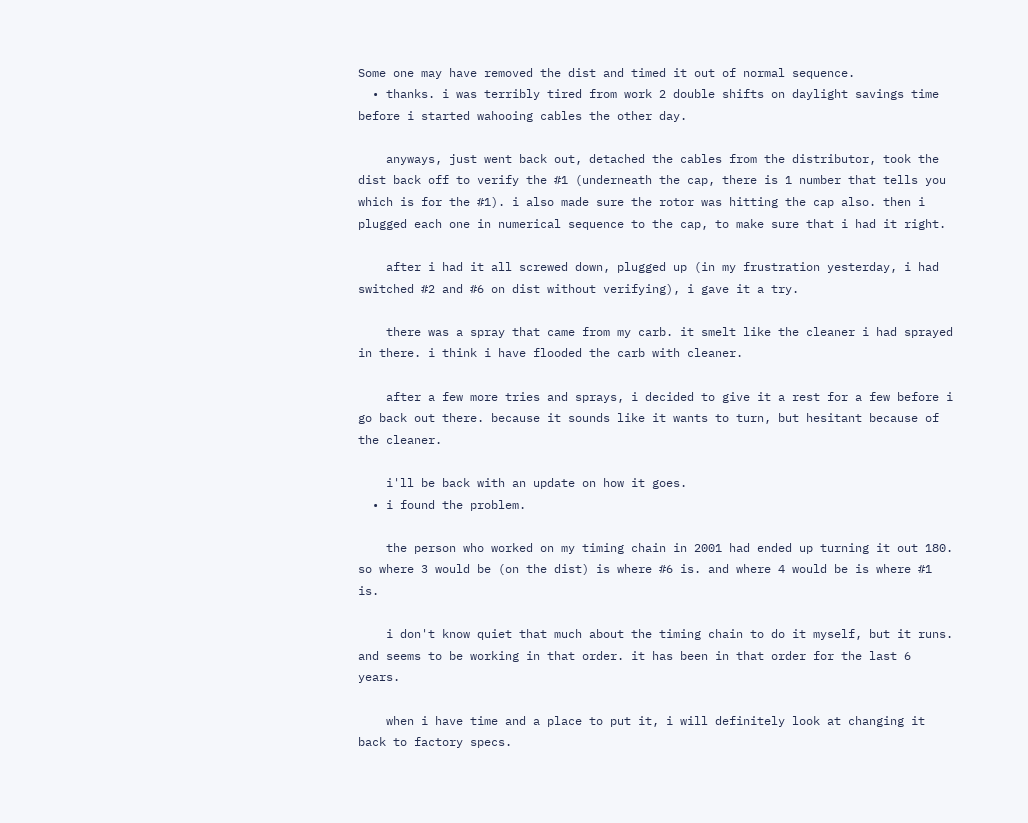Some one may have removed the dist and timed it out of normal sequence.
  • thanks. i was terribly tired from work 2 double shifts on daylight savings time before i started wahooing cables the other day.

    anyways, just went back out, detached the cables from the distributor, took the dist back off to verify the #1 (underneath the cap, there is 1 number that tells you which is for the #1). i also made sure the rotor was hitting the cap also. then i plugged each one in numerical sequence to the cap, to make sure that i had it right.

    after i had it all screwed down, plugged up (in my frustration yesterday, i had switched #2 and #6 on dist without verifying), i gave it a try.

    there was a spray that came from my carb. it smelt like the cleaner i had sprayed in there. i think i have flooded the carb with cleaner.

    after a few more tries and sprays, i decided to give it a rest for a few before i go back out there. because it sounds like it wants to turn, but hesitant because of the cleaner.

    i'll be back with an update on how it goes.
  • i found the problem.

    the person who worked on my timing chain in 2001 had ended up turning it out 180. so where 3 would be (on the dist) is where #6 is. and where 4 would be is where #1 is.

    i don't know quiet that much about the timing chain to do it myself, but it runs. and seems to be working in that order. it has been in that order for the last 6 years.

    when i have time and a place to put it, i will definitely look at changing it back to factory specs.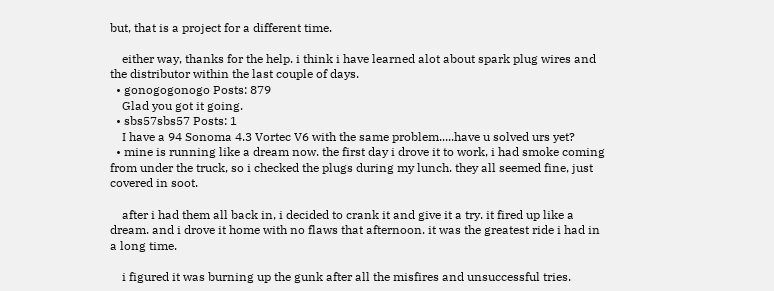but, that is a project for a different time.

    either way, thanks for the help. i think i have learned alot about spark plug wires and the distributor within the last couple of days.
  • gonogogonogo Posts: 879
    Glad you got it going.
  • sbs57sbs57 Posts: 1
    I have a 94 Sonoma 4.3 Vortec V6 with the same problem.....have u solved urs yet?
  • mine is running like a dream now. the first day i drove it to work, i had smoke coming from under the truck, so i checked the plugs during my lunch. they all seemed fine, just covered in soot.

    after i had them all back in, i decided to crank it and give it a try. it fired up like a dream. and i drove it home with no flaws that afternoon. it was the greatest ride i had in a long time.

    i figured it was burning up the gunk after all the misfires and unsuccessful tries.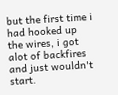but the first time i had hooked up the wires, i got alot of backfires and just wouldn't start.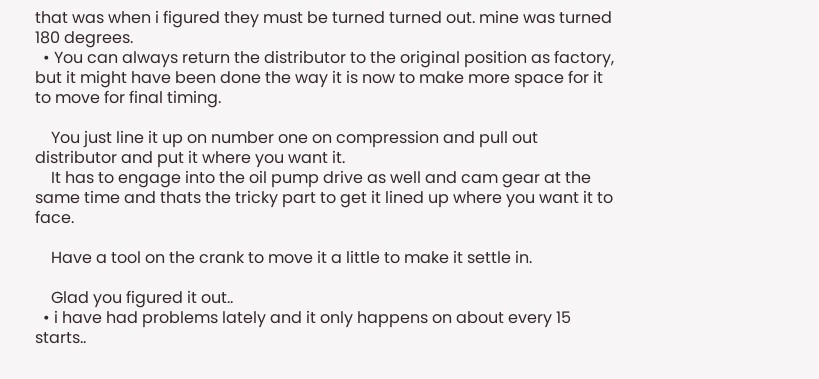that was when i figured they must be turned turned out. mine was turned 180 degrees.
  • You can always return the distributor to the original position as factory, but it might have been done the way it is now to make more space for it to move for final timing.

    You just line it up on number one on compression and pull out distributor and put it where you want it.
    It has to engage into the oil pump drive as well and cam gear at the same time and thats the tricky part to get it lined up where you want it to face.

    Have a tool on the crank to move it a little to make it settle in.

    Glad you figured it out..
  • i have had problems lately and it only happens on about every 15 starts..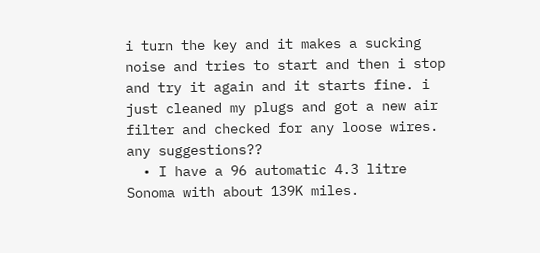i turn the key and it makes a sucking noise and tries to start and then i stop and try it again and it starts fine. i just cleaned my plugs and got a new air filter and checked for any loose wires. any suggestions??
  • I have a 96 automatic 4.3 litre Sonoma with about 139K miles.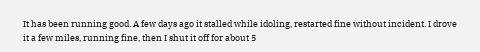It has been running good. A few days ago it stalled while idoling, restarted fine without incident. I drove it a few miles, running fine, then I shut it off for about 5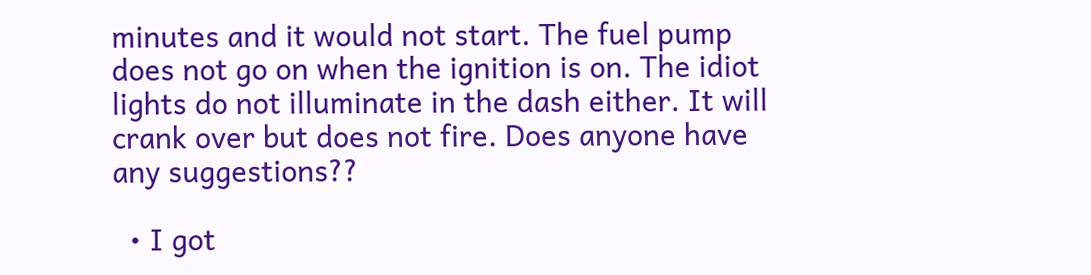minutes and it would not start. The fuel pump does not go on when the ignition is on. The idiot lights do not illuminate in the dash either. It will crank over but does not fire. Does anyone have any suggestions??

  • I got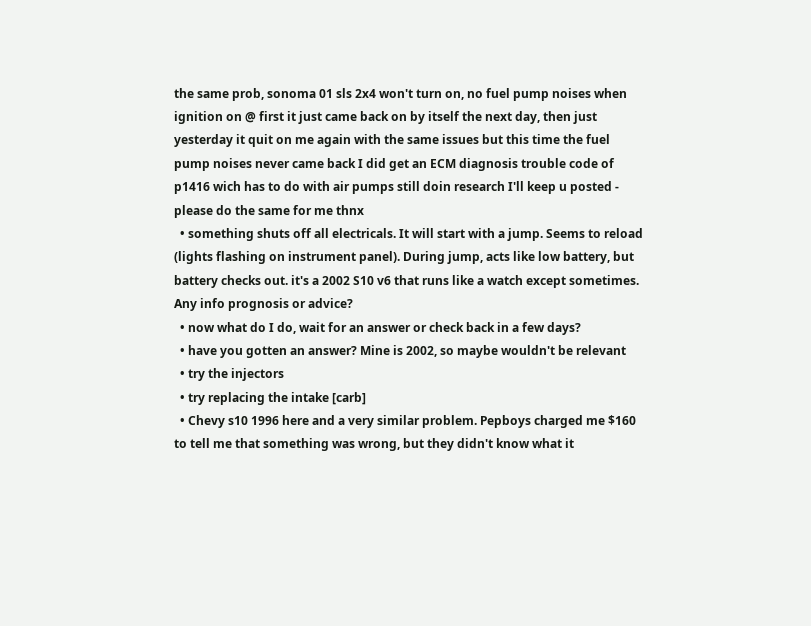the same prob, sonoma 01 sls 2x4 won't turn on, no fuel pump noises when ignition on @ first it just came back on by itself the next day, then just yesterday it quit on me again with the same issues but this time the fuel pump noises never came back I did get an ECM diagnosis trouble code of p1416 wich has to do with air pumps still doin research I'll keep u posted - please do the same for me thnx
  • something shuts off all electricals. It will start with a jump. Seems to reload (lights flashing on instrument panel). During jump, acts like low battery, but battery checks out. it's a 2002 S10 v6 that runs like a watch except sometimes. Any info prognosis or advice?
  • now what do I do, wait for an answer or check back in a few days?
  • have you gotten an answer? Mine is 2002, so maybe wouldn't be relevant
  • try the injectors
  • try replacing the intake [carb]
  • Chevy s10 1996 here and a very similar problem. Pepboys charged me $160 to tell me that something was wrong, but they didn't know what it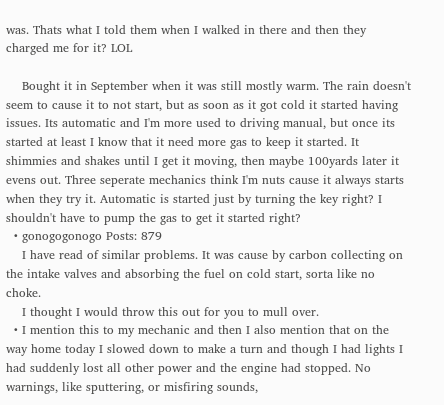was. Thats what I told them when I walked in there and then they charged me for it? LOL

    Bought it in September when it was still mostly warm. The rain doesn't seem to cause it to not start, but as soon as it got cold it started having issues. Its automatic and I'm more used to driving manual, but once its started at least I know that it need more gas to keep it started. It shimmies and shakes until I get it moving, then maybe 100yards later it evens out. Three seperate mechanics think I'm nuts cause it always starts when they try it. Automatic is started just by turning the key right? I shouldn't have to pump the gas to get it started right?
  • gonogogonogo Posts: 879
    I have read of similar problems. It was cause by carbon collecting on the intake valves and absorbing the fuel on cold start, sorta like no choke.
    I thought I would throw this out for you to mull over.
  • I mention this to my mechanic and then I also mention that on the way home today I slowed down to make a turn and though I had lights I had suddenly lost all other power and the engine had stopped. No warnings, like sputtering, or misfiring sounds,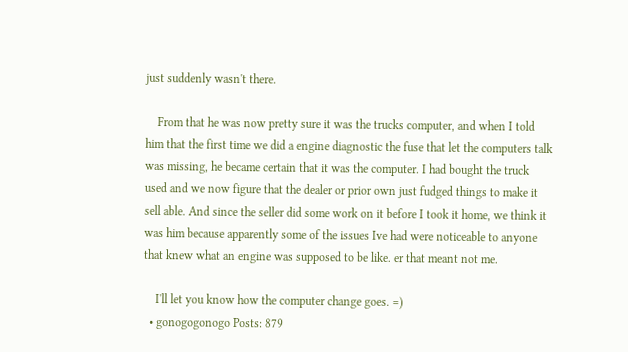just suddenly wasn't there.

    From that he was now pretty sure it was the trucks computer, and when I told him that the first time we did a engine diagnostic the fuse that let the computers talk was missing, he became certain that it was the computer. I had bought the truck used and we now figure that the dealer or prior own just fudged things to make it sell able. And since the seller did some work on it before I took it home, we think it was him because apparently some of the issues Ive had were noticeable to anyone that knew what an engine was supposed to be like. er that meant not me.

    I'll let you know how the computer change goes. =)
  • gonogogonogo Posts: 879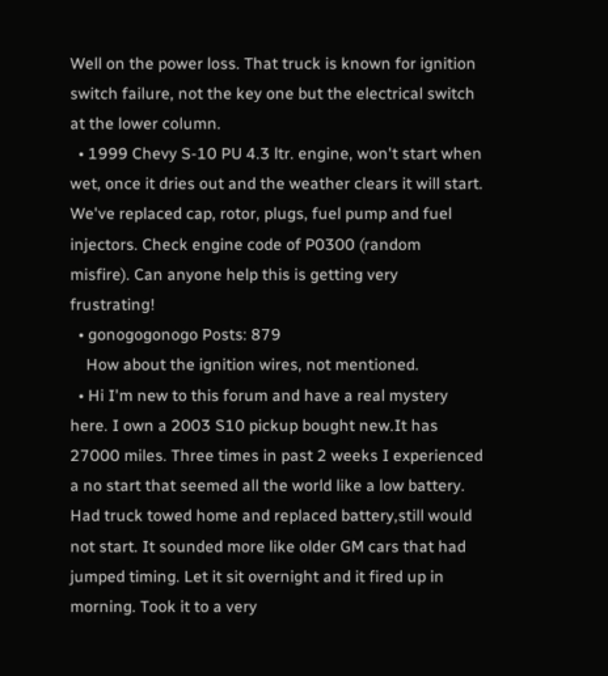Well on the power loss. That truck is known for ignition switch failure, not the key one but the electrical switch at the lower column.
  • 1999 Chevy S-10 PU 4.3 ltr. engine, won't start when wet, once it dries out and the weather clears it will start. We've replaced cap, rotor, plugs, fuel pump and fuel injectors. Check engine code of P0300 (random misfire). Can anyone help this is getting very frustrating!
  • gonogogonogo Posts: 879
    How about the ignition wires, not mentioned.
  • Hi I'm new to this forum and have a real mystery here. I own a 2003 S10 pickup bought new.It has 27000 miles. Three times in past 2 weeks I experienced a no start that seemed all the world like a low battery. Had truck towed home and replaced battery,still would not start. It sounded more like older GM cars that had jumped timing. Let it sit overnight and it fired up in morning. Took it to a very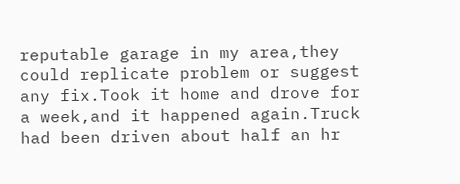reputable garage in my area,they could replicate problem or suggest any fix.Took it home and drove for a week,and it happened again.Truck had been driven about half an hr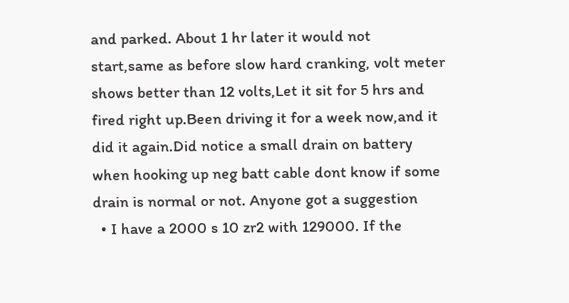and parked. About 1 hr later it would not start,same as before slow hard cranking, volt meter shows better than 12 volts,Let it sit for 5 hrs and fired right up.Been driving it for a week now,and it did it again.Did notice a small drain on battery when hooking up neg batt cable dont know if some drain is normal or not. Anyone got a suggestion
  • I have a 2000 s 10 zr2 with 129000. If the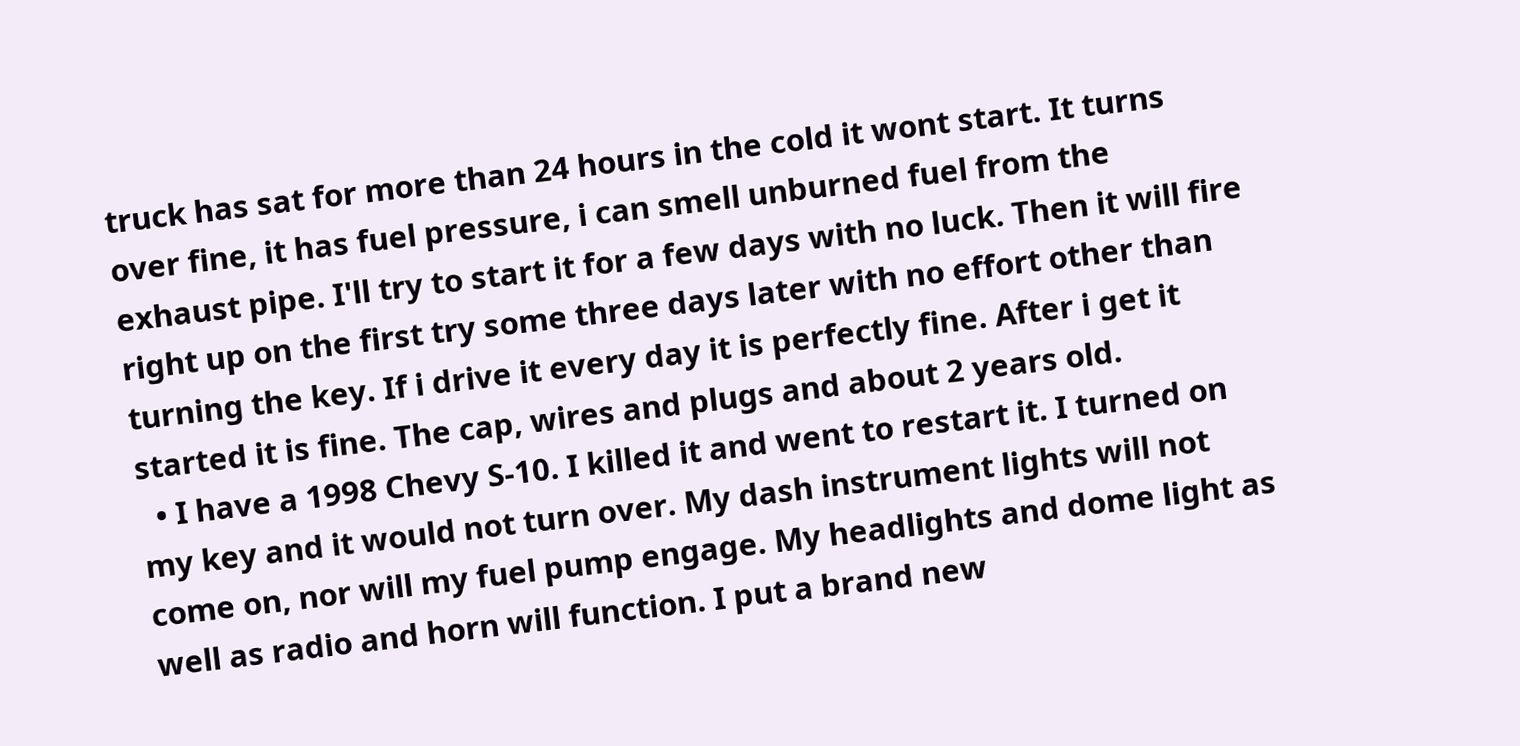truck has sat for more than 24 hours in the cold it wont start. It turns over fine, it has fuel pressure, i can smell unburned fuel from the exhaust pipe. I'll try to start it for a few days with no luck. Then it will fire right up on the first try some three days later with no effort other than turning the key. If i drive it every day it is perfectly fine. After i get it started it is fine. The cap, wires and plugs and about 2 years old.
  • I have a 1998 Chevy S-10. I killed it and went to restart it. I turned on my key and it would not turn over. My dash instrument lights will not come on, nor will my fuel pump engage. My headlights and dome light as well as radio and horn will function. I put a brand new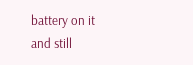battery on it and still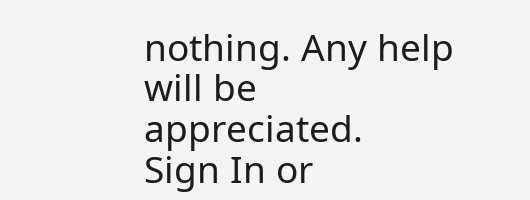nothing. Any help will be appreciated.
Sign In or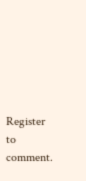Register to comment.